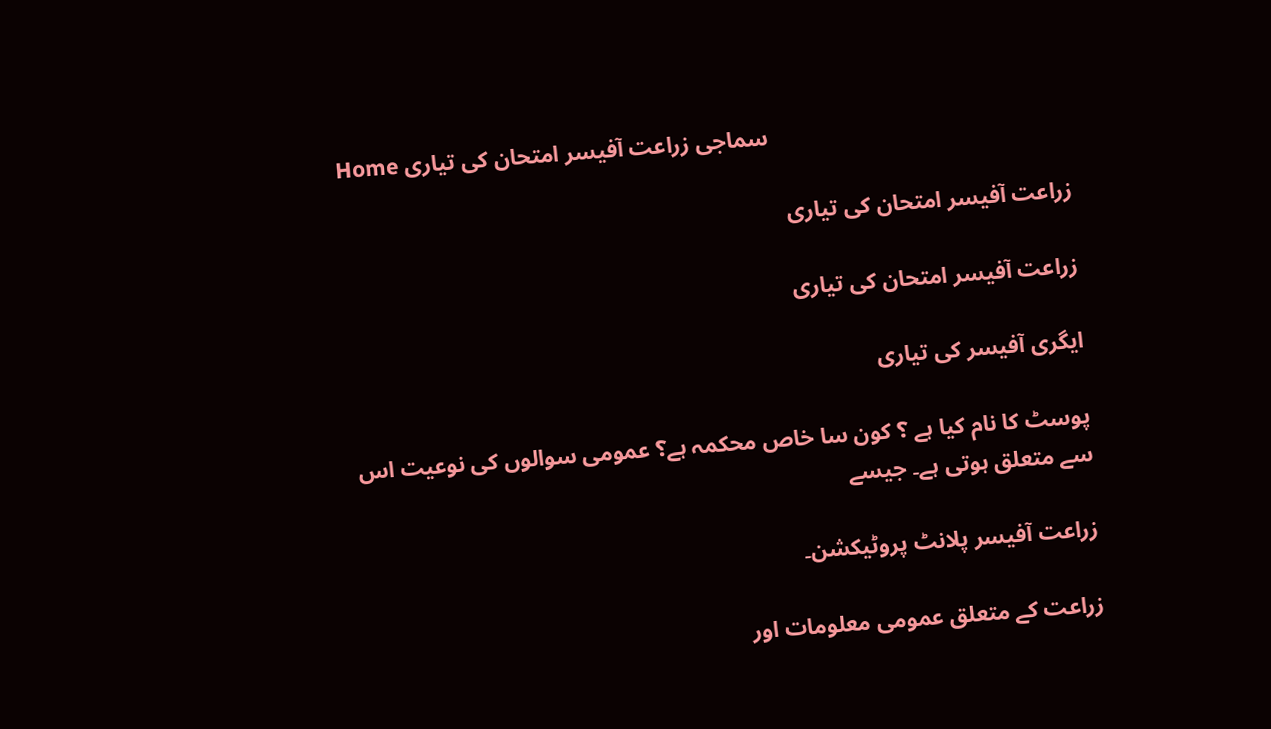Home سماجی زراعت آفیسر امتحان کی تیاری

زراعت آفیسر امتحان کی تیاری

زراعت آفیسر امتحان کی تیاری

ایگری آفیسر کی تیاری

پوسٹ کا نام کیا ہے ؟ کون سا خاص محکمہ ہے؟ عمومی سوالوں کی نوعیت اس سے متعلق ہوتی ہے۔ جیسے

زراعت آفیسر پلانٹ پروٹیکشن۔

زراعت کے متعلق عمومی معلومات اور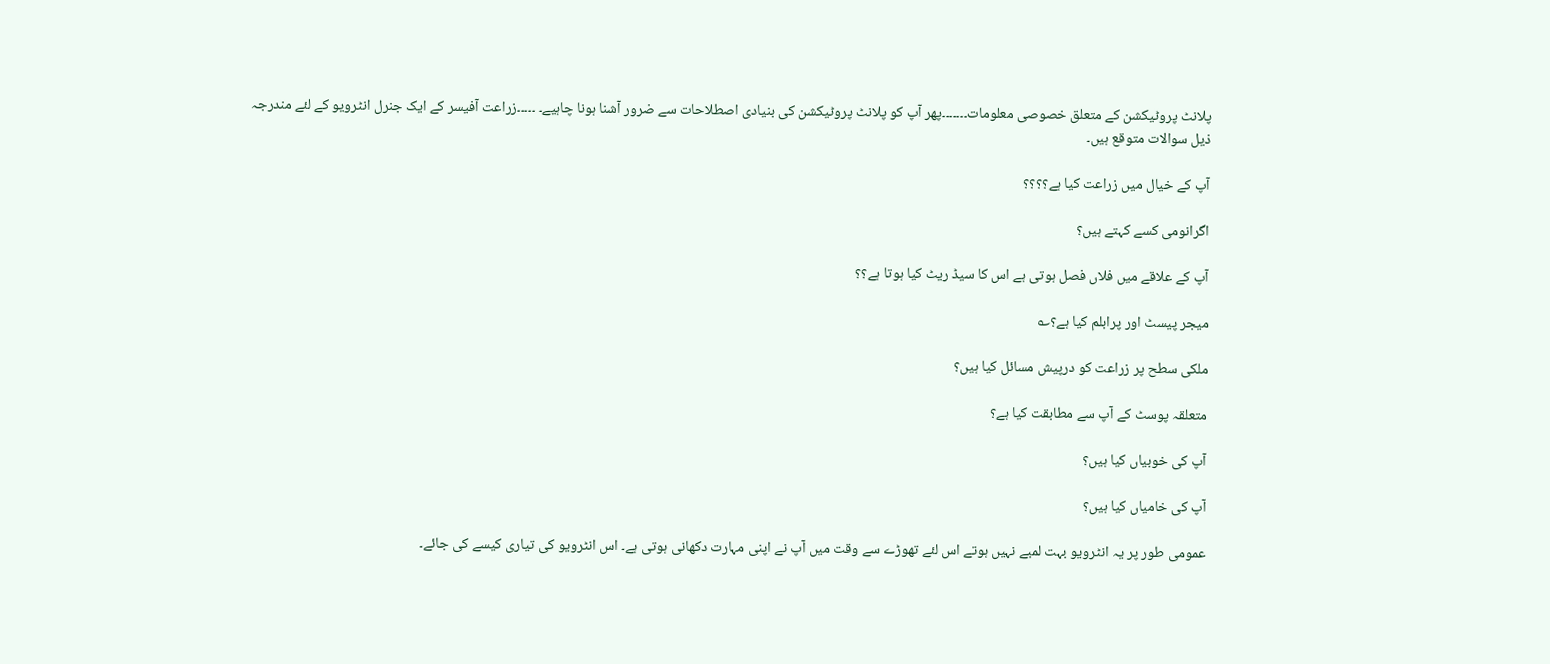پلانٹ پروٹیکشن کے متعلق خصوصی معلومات۔۔۔۔۔۔۔پھر آپ کو پلانٹ پروٹیکشن کی بنیادی اصطلاحات سے ضرور آشنا ہونا چاہیے۔ ۔۔۔۔۔زراعت آفیسر کے ایک جنرل انٹرویو کے لئے مندرجہ ذیل سوالات متوقع ہیں۔

آپ کے خیال میں زراعت کیا ہے؟؟؟؟

اگرانومی کسے کہتے ہیں؟

آپ کے علاقے میں فلاں فصل ہوتی ہے اس کا سیڈ ریٹ کیا ہوتا ہے؟؟

میجر پیسٹ اور پرابلم کیا ہے؟؎

ملکی سطح پر زراعت کو درپیش مسائل کیا ہیں؟

متعلقہ پوسٹ کے آپ سے مطابقت کیا ہے؟

آپ کی خوبیاں کیا ہیں؟

آپ کی خامیاں کیا ہیں؟

عمومی طور پر یہ انٹرویو بہت لمبے نہیں ہوتے اس لئے تھوڑے سے وقت میں آپ نے اپنی مہارت دکھانی ہوتی ہے۔ اس انٹرویو کی تیاری کیسے کی جائے۔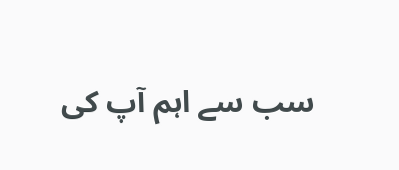سب سے اہم آپ کی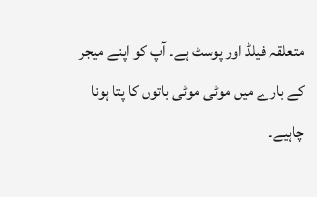متعلقہ فیلڈ اور پوسٹ ہے۔ آپ کو اپنے میجر کے بارے میں موٹی موٹی باتوں کا پتا ہونا چاہیے۔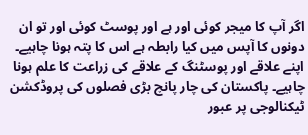اگر آپ کا میجر کوئی اور ہے اور پوسٹ کوئی اور تو ان دونوں کا آپس میں کیا رابطہ ہے اس کا پتہ ہونا چاہیے۔ اپنے علاقے اور پوسٹنگ کے علاقے کی زراعت کا علم ہونا چاہیے۔ پاکستان کی چار پانچ بڑی فصلوں کی پروڈکشن ٹیکنالوجی پر عبور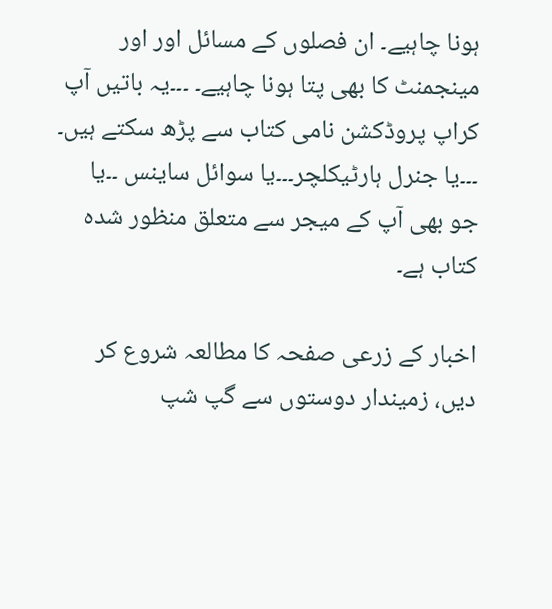ہونا چاہیے۔ ان فصلوں کے مسائل اور اور مینجمنٹ کا بھی پتا ہونا چاہیے۔ ۔۔۔یہ باتیں آپ کراپ پروڈکشن نامی کتاب سے پڑھ سکتے ہیں۔ ۔۔۔یا جنرل ہارٹیکلچر۔۔۔یا سوائل ساینس ۔۔یا جو بھی آپ کے میجر سے متعلق منظور شدہ کتاب ہے۔

اخبار کے زرعی صفحہ کا مطالعہ شروع کر دیں، زمیندار دوستوں سے گپ شپ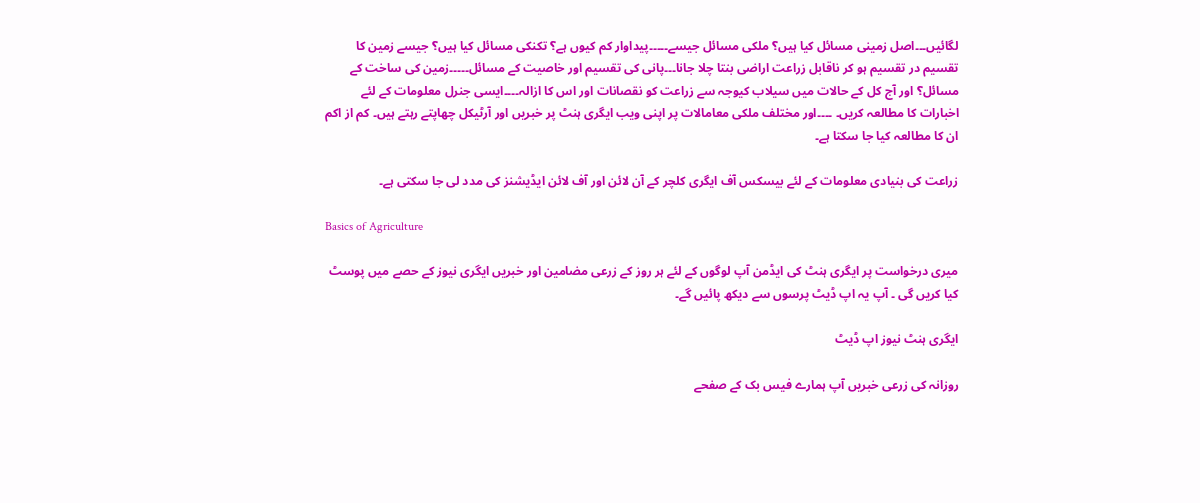لگائیں۔۔۔اصل زمینی مسائل کیا ہیں؟ ملکی مسائل جیسے۔۔۔۔۔پیداوار کم کیوں ہے؟ تکنکی مسائل کیا ہیں؟ جیسے زمین کا تقسیم در تقسیم ہو کر ناقابل زراعت اراضی بنتا چلا جانا۔۔۔پانی کی تقسیم اور خاصیت کے مسائل۔۔۔۔۔زمین کی ساخت کے مسائل؟ اور آج کل کے حالات میں سیلاب کیوجہ سے زراعت کو نقصانات اور اس کا ازالہ۔۔۔۔ایسی جنرل معلومات کے لئے اخبارات کا مطالعہ کریں۔ ۔۔۔۔اور مختلف ملکی معامالات پر اپنی ویب ایگری ہنٹ پر خبریں اور آرٹیکل چھاپتے رہتے ہیں۔ کم از اکم ان کا مطالعہ کیا جا سکتا ہے۔

زراعت کی بنیادی معلومات کے لئے بیسکس آف ایگری کلچر کے آن لائن اور آف لائن ایڈیشنز کی مدد لی جا سکتی ہے۔

Basics of Agriculture

میری درخواست پر ایگری ہنٹ کی ایڈمن آپ لوگوں کے لئے ہر روز کے زرعی مضامین اور خبریں ایگری نیوز کے حصے میں پوسٹ کیا کریں گی ۔ آپ یہ اپ ڈیٹ پرسوں سے دیکھ پائیں گے۔

ایگری ہنٹ نیوز اپ ڈیٹ

روزانہ کی زرعی خبریں آپ ہمارے فیس بک کے صفحے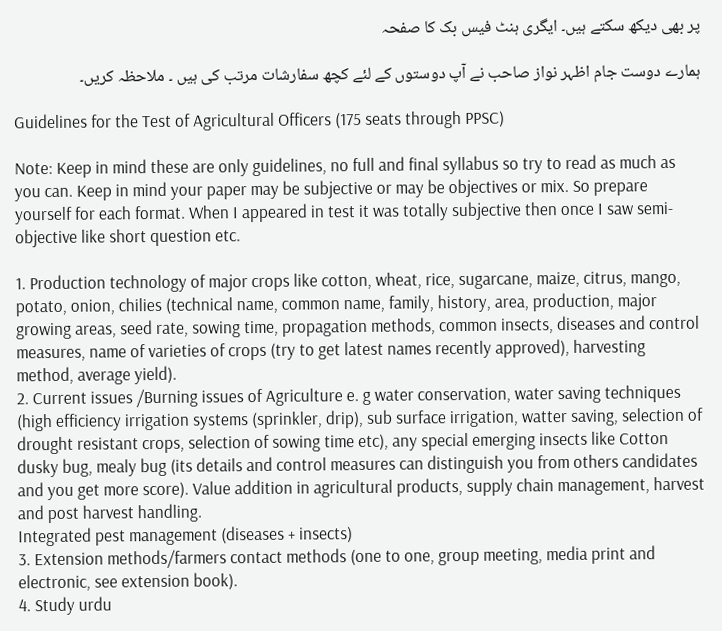پر بھی دیکھ سکتے ہیں۔ ایگری ہنٹ فیس بک کا صفحہ

ہمارے دوست جام اظہر نواز صاحب نے آپ دوستوں کے لئے کچھ سفارشات مرتب کی ہیں ۔ ملاحظہ کریں۔

Guidelines for the Test of Agricultural Officers (175 seats through PPSC)

Note: Keep in mind these are only guidelines, no full and final syllabus so try to read as much as you can. Keep in mind your paper may be subjective or may be objectives or mix. So prepare yourself for each format. When I appeared in test it was totally subjective then once I saw semi-objective like short question etc.

1. Production technology of major crops like cotton, wheat, rice, sugarcane, maize, citrus, mango, potato, onion, chilies (technical name, common name, family, history, area, production, major growing areas, seed rate, sowing time, propagation methods, common insects, diseases and control measures, name of varieties of crops (try to get latest names recently approved), harvesting method, average yield).
2. Current issues /Burning issues of Agriculture e. g water conservation, water saving techniques (high efficiency irrigation systems (sprinkler, drip), sub surface irrigation, watter saving, selection of drought resistant crops, selection of sowing time etc), any special emerging insects like Cotton dusky bug, mealy bug (its details and control measures can distinguish you from others candidates and you get more score). Value addition in agricultural products, supply chain management, harvest and post harvest handling.
Integrated pest management (diseases + insects)
3. Extension methods/farmers contact methods (one to one, group meeting, media print and electronic, see extension book).
4. Study urdu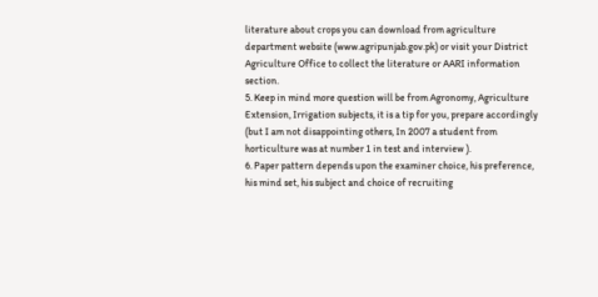literature about crops you can download from agriculture department website (www.agripunjab.gov.pk) or visit your District Agriculture Office to collect the literature or AARI information section.
5. Keep in mind more question will be from Agronomy, Agriculture Extension, Irrigation subjects, it is a tip for you, prepare accordingly (but I am not disappointing others, In 2007 a student from horticulture was at number 1 in test and interview ).
6. Paper pattern depends upon the examiner choice, his preference, his mind set, his subject and choice of recruiting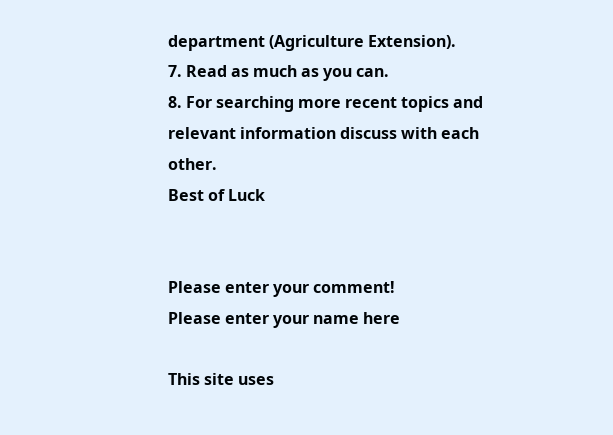department (Agriculture Extension).
7. Read as much as you can.
8. For searching more recent topics and relevant information discuss with each other.
Best of Luck


Please enter your comment!
Please enter your name here

This site uses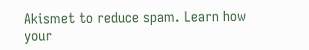Akismet to reduce spam. Learn how your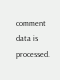comment data is processed.